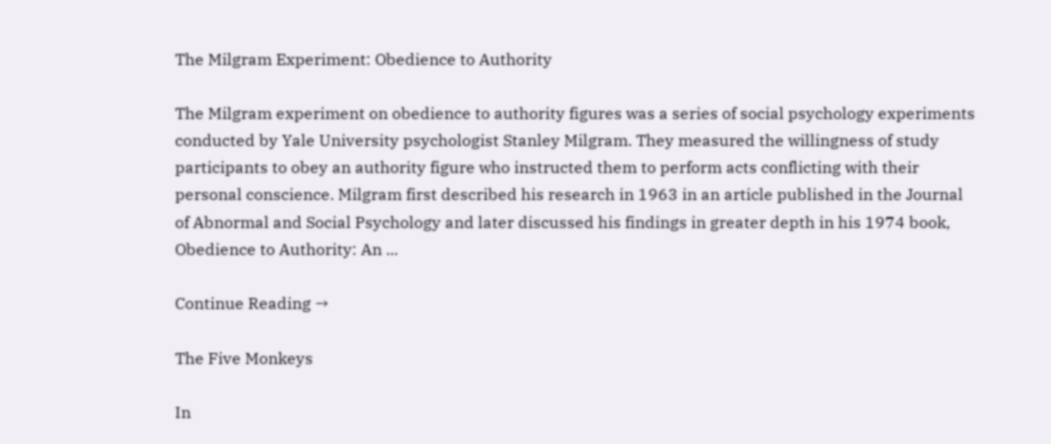The Milgram Experiment: Obedience to Authority

The Milgram experiment on obedience to authority figures was a series of social psychology experiments conducted by Yale University psychologist Stanley Milgram. They measured the willingness of study participants to obey an authority figure who instructed them to perform acts conflicting with their personal conscience. Milgram first described his research in 1963 in an article published in the Journal of Abnormal and Social Psychology and later discussed his findings in greater depth in his 1974 book, Obedience to Authority: An ...

Continue Reading →

The Five Monkeys

In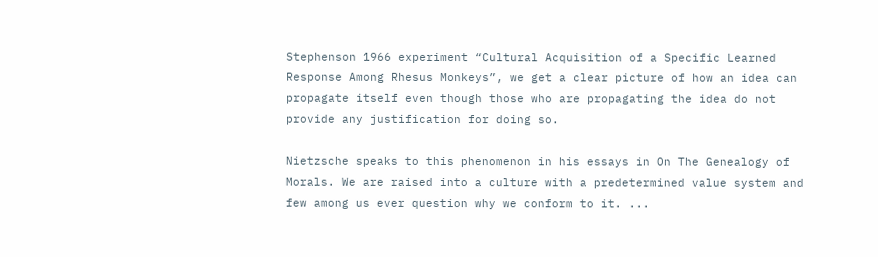Stephenson 1966 experiment “Cultural Acquisition of a Specific Learned Response Among Rhesus Monkeys”, we get a clear picture of how an idea can propagate itself even though those who are propagating the idea do not provide any justification for doing so.

Nietzsche speaks to this phenomenon in his essays in On The Genealogy of Morals. We are raised into a culture with a predetermined value system and few among us ever question why we conform to it. ...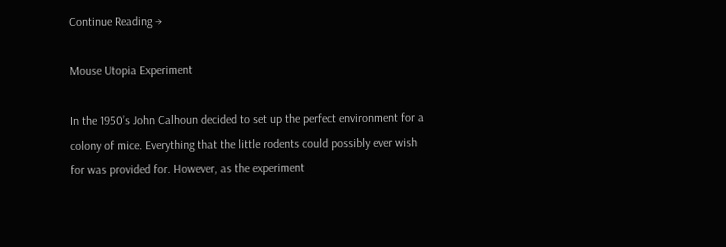Continue Reading →

Mouse Utopia Experiment

In the 1950’s John Calhoun decided to set up the perfect environment for a colony of mice. Everything that the little rodents could possibly ever wish for was provided for. However, as the experiment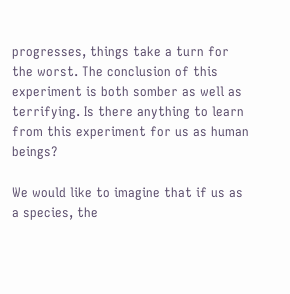progresses, things take a turn for the worst. The conclusion of this experiment is both somber as well as terrifying. Is there anything to learn from this experiment for us as human beings?

We would like to imagine that if us as a species, the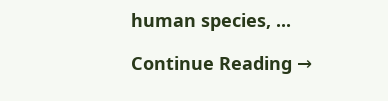human species, ...

Continue Reading →